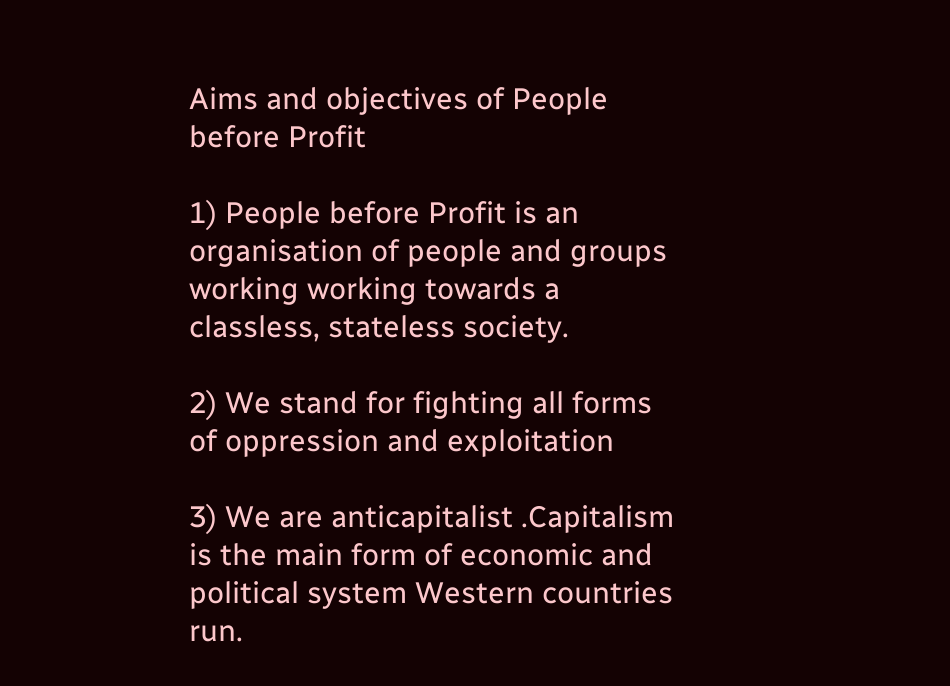Aims and objectives of People before Profit

1) People before Profit is an organisation of people and groups working working towards a classless, stateless society.

2) We stand for fighting all forms of oppression and exploitation

3) We are anticapitalist .Capitalism is the main form of economic and political system Western countries run.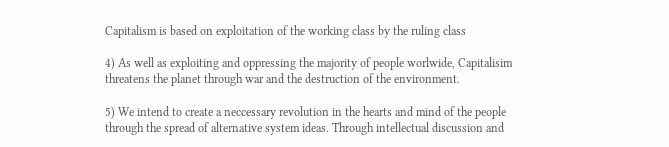Capitalism is based on exploitation of the working class by the ruling class

4) As well as exploiting and oppressing the majority of people worlwide, Capitalisim threatens the planet through war and the destruction of the environment.

5) We intend to create a neccessary revolution in the hearts and mind of the people through the spread of alternative system ideas. Through intellectual discussion and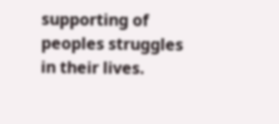supporting of peoples struggles in their lives.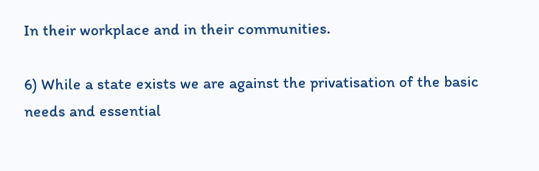In their workplace and in their communities.

6) While a state exists we are against the privatisation of the basic needs and essential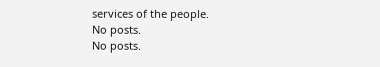services of the people.
No posts.
No posts.